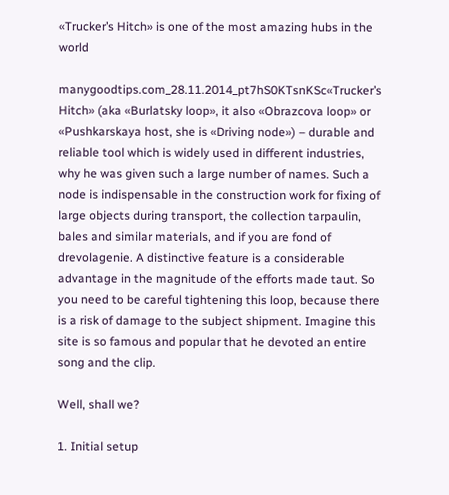«Trucker’s Hitch» is one of the most amazing hubs in the world

manygoodtips.com_28.11.2014_pt7hS0KTsnKSc«Trucker’s Hitch» (aka «Burlatsky loop», it also «Obrazcova loop» or «Pushkarskaya host, she is «Driving node») – durable and reliable tool which is widely used in different industries, why he was given such a large number of names. Such a node is indispensable in the construction work for fixing of large objects during transport, the collection tarpaulin, bales and similar materials, and if you are fond of drevolagenie. A distinctive feature is a considerable advantage in the magnitude of the efforts made taut. So you need to be careful tightening this loop, because there is a risk of damage to the subject shipment. Imagine this site is so famous and popular that he devoted an entire song and the clip.

Well, shall we?

1. Initial setup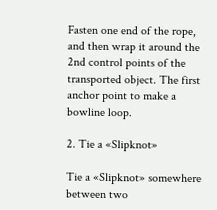Fasten one end of the rope, and then wrap it around the 2nd control points of the transported object. The first anchor point to make a bowline loop.

2. Tie a «Slipknot»

Tie a «Slipknot» somewhere between two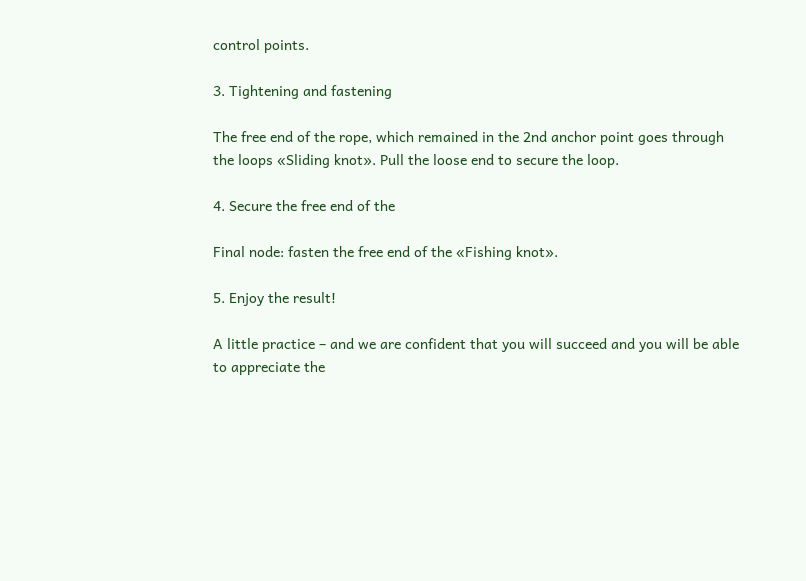control points.

3. Tightening and fastening

The free end of the rope, which remained in the 2nd anchor point goes through the loops «Sliding knot». Pull the loose end to secure the loop.

4. Secure the free end of the

Final node: fasten the free end of the «Fishing knot».

5. Enjoy the result!

A little practice – and we are confident that you will succeed and you will be able to appreciate the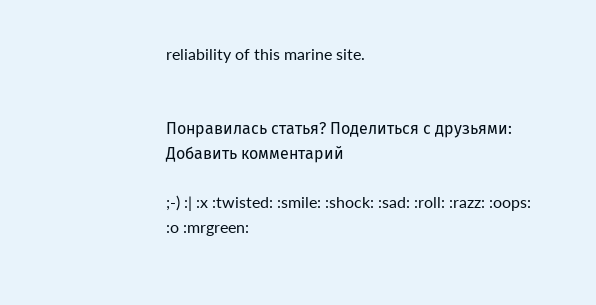reliability of this marine site.


Понравилась статья? Поделиться с друзьями:
Добавить комментарий

;-) :| :x :twisted: :smile: :shock: :sad: :roll: :razz: :oops: :o :mrgreen: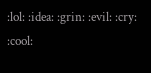:lol: :idea: :grin: :evil: :cry: :cool: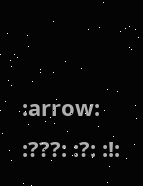:arrow: :???: :?: :!: